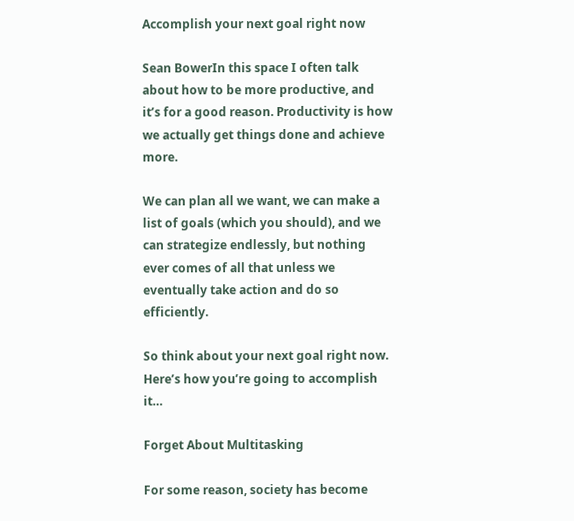Accomplish your next goal right now

Sean BowerIn this space I often talk about how to be more productive, and it’s for a good reason. Productivity is how we actually get things done and achieve more.

We can plan all we want, we can make a list of goals (which you should), and we can strategize endlessly, but nothing ever comes of all that unless we eventually take action and do so efficiently.

So think about your next goal right now. Here’s how you’re going to accomplish it…

Forget About Multitasking

For some reason, society has become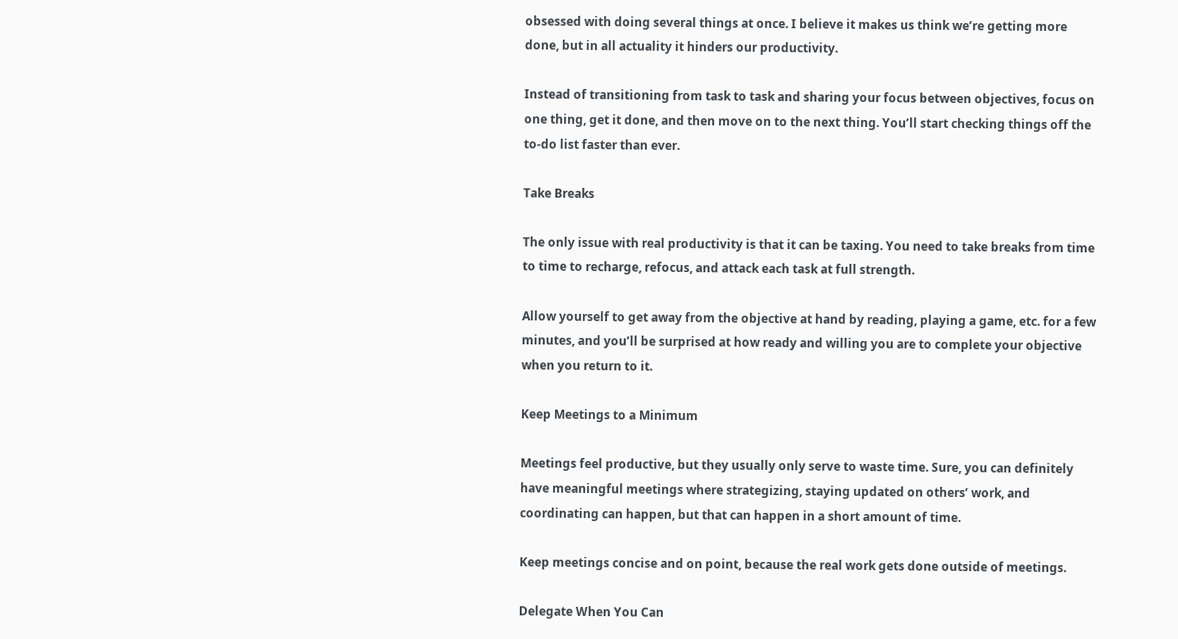obsessed with doing several things at once. I believe it makes us think we’re getting more done, but in all actuality it hinders our productivity.

Instead of transitioning from task to task and sharing your focus between objectives, focus on one thing, get it done, and then move on to the next thing. You’ll start checking things off the to-do list faster than ever.

Take Breaks

The only issue with real productivity is that it can be taxing. You need to take breaks from time to time to recharge, refocus, and attack each task at full strength.

Allow yourself to get away from the objective at hand by reading, playing a game, etc. for a few minutes, and you’ll be surprised at how ready and willing you are to complete your objective when you return to it.

Keep Meetings to a Minimum

Meetings feel productive, but they usually only serve to waste time. Sure, you can definitely have meaningful meetings where strategizing, staying updated on others’ work, and coordinating can happen, but that can happen in a short amount of time.

Keep meetings concise and on point, because the real work gets done outside of meetings.

Delegate When You Can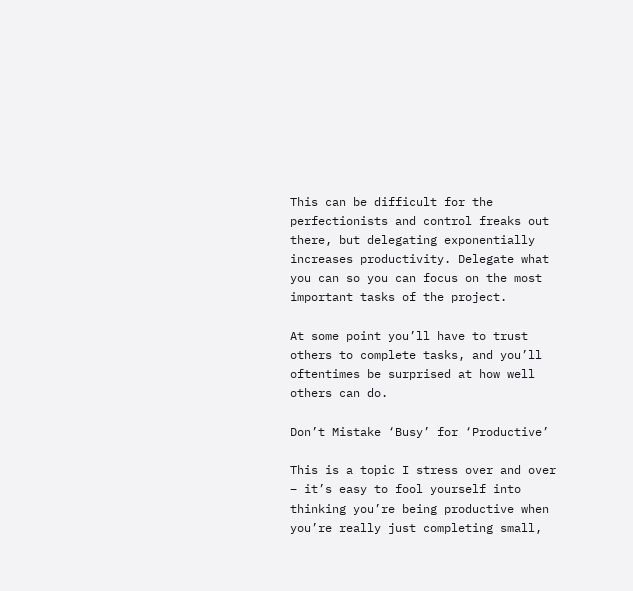This can be difficult for the perfectionists and control freaks out there, but delegating exponentially increases productivity. Delegate what you can so you can focus on the most important tasks of the project.

At some point you’ll have to trust others to complete tasks, and you’ll oftentimes be surprised at how well others can do.

Don’t Mistake ‘Busy’ for ‘Productive’

This is a topic I stress over and over – it’s easy to fool yourself into thinking you’re being productive when you’re really just completing small,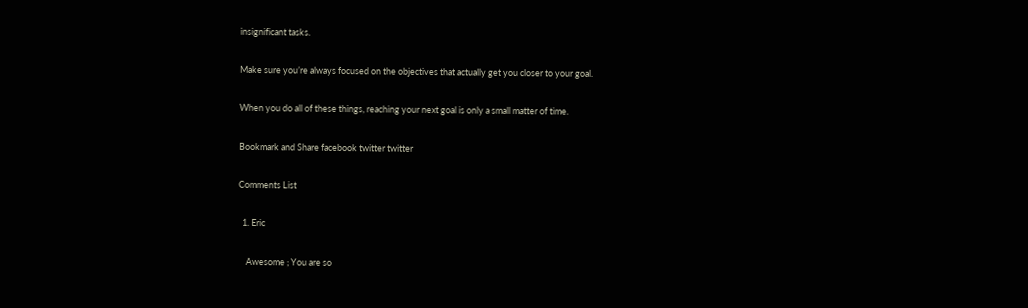insignificant tasks.

Make sure you’re always focused on the objectives that actually get you closer to your goal.

When you do all of these things, reaching your next goal is only a small matter of time.

Bookmark and Share facebook twitter twitter

Comments List

  1. Eric

    Awesome ; You are so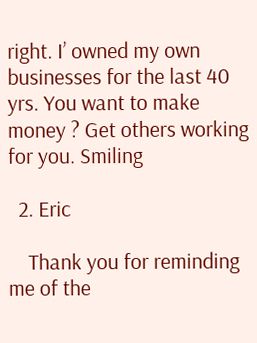right. I’ owned my own businesses for the last 40 yrs. You want to make money ? Get others working for you. Smiling

  2. Eric

    Thank you for reminding me of the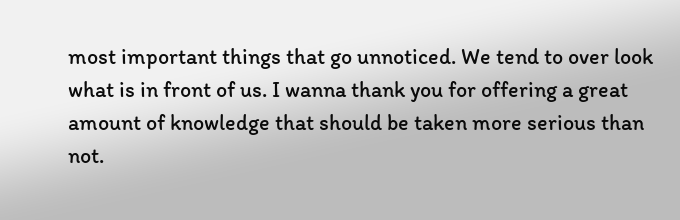most important things that go unnoticed. We tend to over look what is in front of us. I wanna thank you for offering a great amount of knowledge that should be taken more serious than not.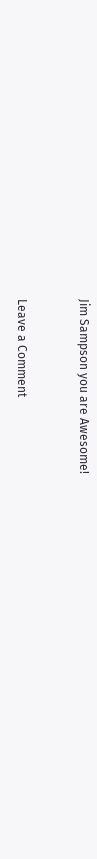Jim Sampson you are Awesome!


Leave a Comment